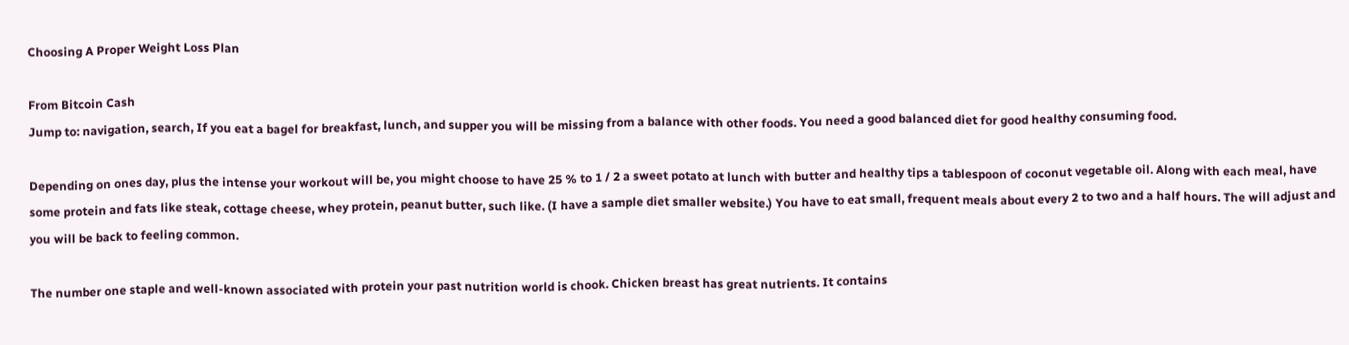Choosing A Proper Weight Loss Plan

From Bitcoin Cash
Jump to: navigation, search, If you eat a bagel for breakfast, lunch, and supper you will be missing from a balance with other foods. You need a good balanced diet for good healthy consuming food.

Depending on ones day, plus the intense your workout will be, you might choose to have 25 % to 1 / 2 a sweet potato at lunch with butter and healthy tips a tablespoon of coconut vegetable oil. Along with each meal, have some protein and fats like steak, cottage cheese, whey protein, peanut butter, such like. (I have a sample diet smaller website.) You have to eat small, frequent meals about every 2 to two and a half hours. The will adjust and you will be back to feeling common.

The number one staple and well-known associated with protein your past nutrition world is chook. Chicken breast has great nutrients. It contains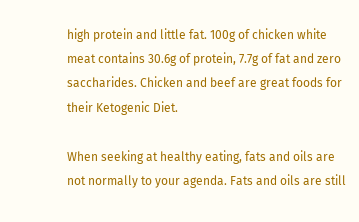high protein and little fat. 100g of chicken white meat contains 30.6g of protein, 7.7g of fat and zero saccharides. Chicken and beef are great foods for their Ketogenic Diet.

When seeking at healthy eating, fats and oils are not normally to your agenda. Fats and oils are still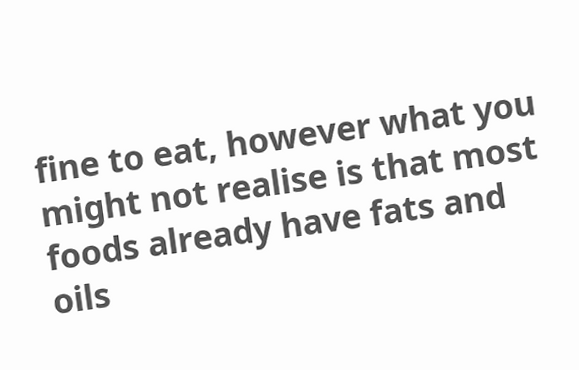fine to eat, however what you might not realise is that most foods already have fats and oils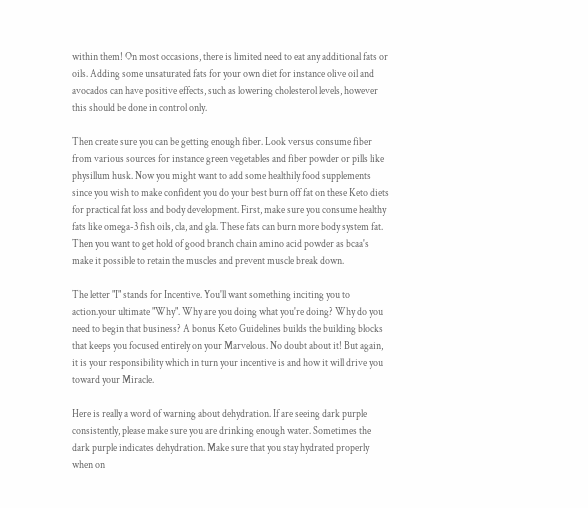within them! On most occasions, there is limited need to eat any additional fats or oils. Adding some unsaturated fats for your own diet for instance olive oil and avocados can have positive effects, such as lowering cholesterol levels, however this should be done in control only.

Then create sure you can be getting enough fiber. Look versus consume fiber from various sources for instance green vegetables and fiber powder or pills like physillum husk. Now you might want to add some healthily food supplements since you wish to make confident you do your best burn off fat on these Keto diets for practical fat loss and body development. First, make sure you consume healthy fats like omega-3 fish oils, cla, and gla. These fats can burn more body system fat. Then you want to get hold of good branch chain amino acid powder as bcaa's make it possible to retain the muscles and prevent muscle break down.

The letter "I" stands for Incentive. You'll want something inciting you to action.your ultimate "Why". Why are you doing what you're doing? Why do you need to begin that business? A bonus Keto Guidelines builds the building blocks that keeps you focused entirely on your Marvelous. No doubt about it! But again, it is your responsibility which in turn your incentive is and how it will drive you toward your Miracle.

Here is really a word of warning about dehydration. If are seeing dark purple consistently, please make sure you are drinking enough water. Sometimes the dark purple indicates dehydration. Make sure that you stay hydrated properly when on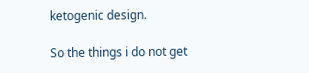ketogenic design.

So the things i do not get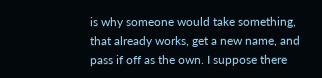is why someone would take something, that already works, get a new name, and pass if off as the own. I suppose there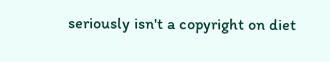seriously isn't a copyright on diet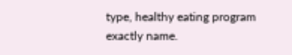type, healthy eating program exactly name.